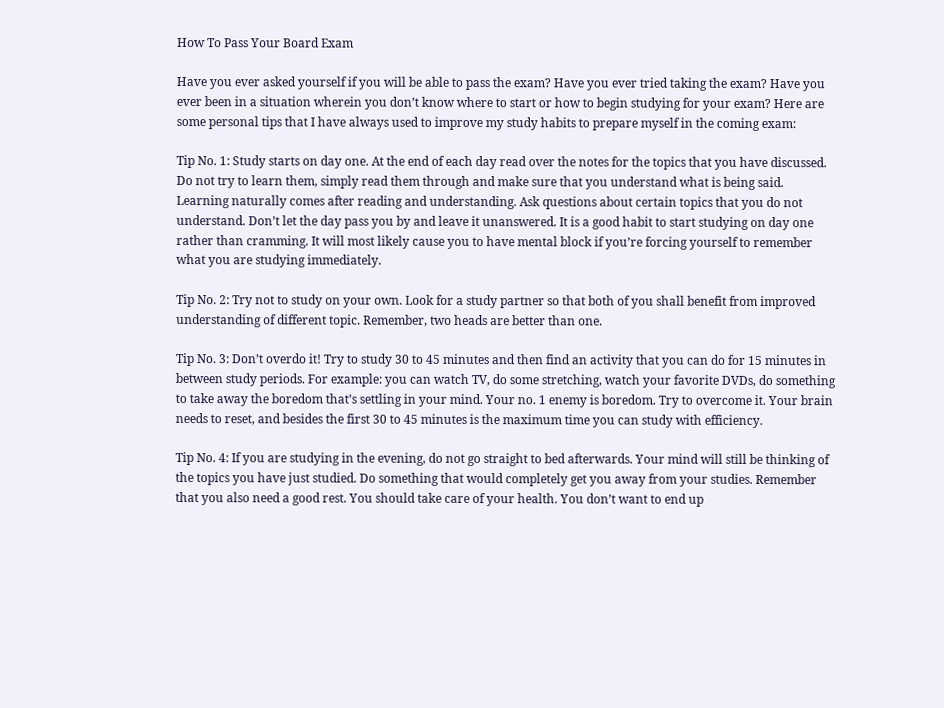How To Pass Your Board Exam

Have you ever asked yourself if you will be able to pass the exam? Have you ever tried taking the exam? Have you ever been in a situation wherein you don’t know where to start or how to begin studying for your exam? Here are some personal tips that I have always used to improve my study habits to prepare myself in the coming exam:

Tip No. 1: Study starts on day one. At the end of each day read over the notes for the topics that you have discussed. Do not try to learn them, simply read them through and make sure that you understand what is being said. Learning naturally comes after reading and understanding. Ask questions about certain topics that you do not understand. Don’t let the day pass you by and leave it unanswered. It is a good habit to start studying on day one rather than cramming. It will most likely cause you to have mental block if you’re forcing yourself to remember what you are studying immediately.

Tip No. 2: Try not to study on your own. Look for a study partner so that both of you shall benefit from improved understanding of different topic. Remember, two heads are better than one.

Tip No. 3: Don’t overdo it! Try to study 30 to 45 minutes and then find an activity that you can do for 15 minutes in between study periods. For example: you can watch TV, do some stretching, watch your favorite DVDs, do something to take away the boredom that’s settling in your mind. Your no. 1 enemy is boredom. Try to overcome it. Your brain needs to reset, and besides the first 30 to 45 minutes is the maximum time you can study with efficiency.

Tip No. 4: If you are studying in the evening, do not go straight to bed afterwards. Your mind will still be thinking of the topics you have just studied. Do something that would completely get you away from your studies. Remember that you also need a good rest. You should take care of your health. You don’t want to end up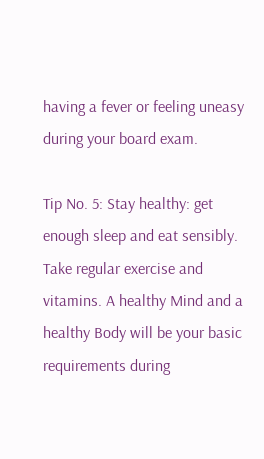having a fever or feeling uneasy during your board exam.

Tip No. 5: Stay healthy: get enough sleep and eat sensibly. Take regular exercise and vitamins. A healthy Mind and a healthy Body will be your basic requirements during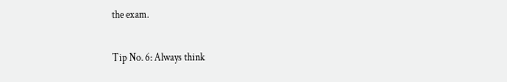the exam.

Tip No. 6: Always think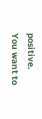positive. You want to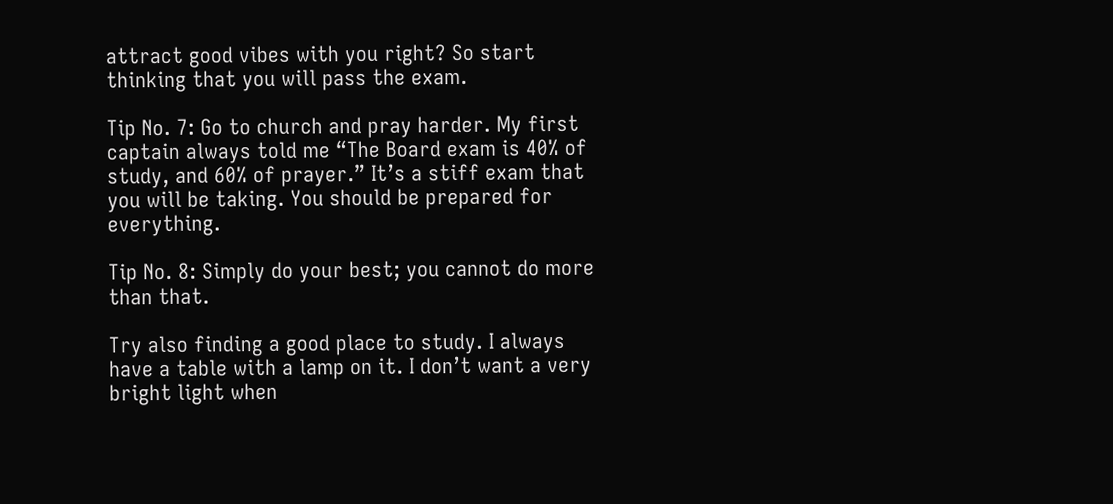attract good vibes with you right? So start thinking that you will pass the exam.

Tip No. 7: Go to church and pray harder. My first captain always told me “The Board exam is 40% of study, and 60% of prayer.” It’s a stiff exam that you will be taking. You should be prepared for everything.

Tip No. 8: Simply do your best; you cannot do more than that.

Try also finding a good place to study. I always have a table with a lamp on it. I don’t want a very bright light when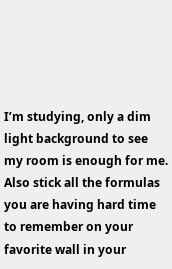I’m studying, only a dim light background to see my room is enough for me. Also stick all the formulas you are having hard time to remember on your favorite wall in your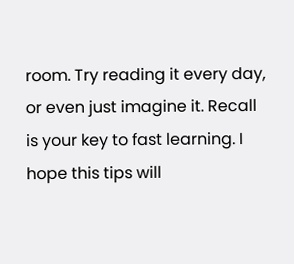room. Try reading it every day, or even just imagine it. Recall is your key to fast learning. I hope this tips will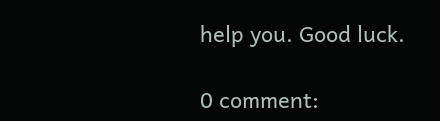help you. Good luck.

0 comment: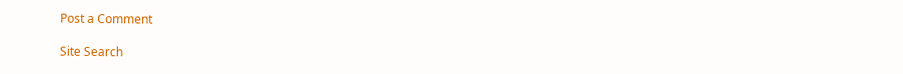Post a Comment

Site Search